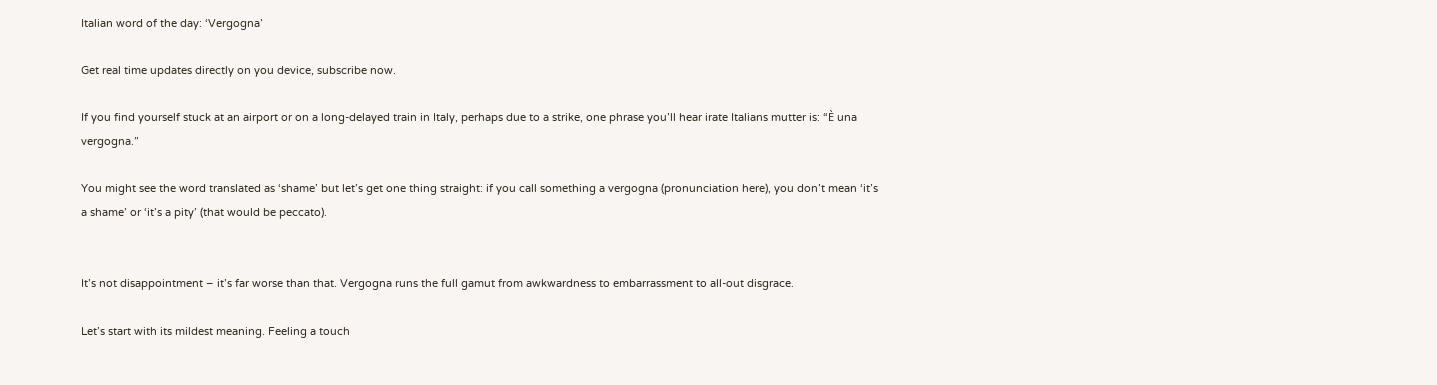Italian word of the day: ‘Vergogna’

Get real time updates directly on you device, subscribe now.

If you find yourself stuck at an airport or on a long-delayed train in Italy, perhaps due to a strike, one phrase you’ll hear irate Italians mutter is: “È una vergogna.”

You might see the word translated as ‘shame’ but let’s get one thing straight: if you call something a vergogna (pronunciation here), you don’t mean ‘it’s a shame’ or ‘it’s a pity’ (that would be peccato).


It’s not disappointment – it’s far worse than that. Vergogna runs the full gamut from awkwardness to embarrassment to all-out disgrace.

Let’s start with its mildest meaning. Feeling a touch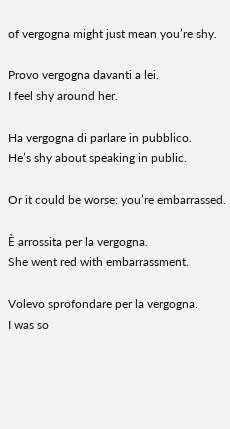of vergogna might just mean you’re shy.

Provo vergogna davanti a lei.
I feel shy around her.

Ha vergogna di parlare in pubblico.
He’s shy about speaking in public.

Or it could be worse: you’re embarrassed.

È arrossita per la vergogna.
She went red with embarrassment.

Volevo sprofondare per la vergogna.
I was so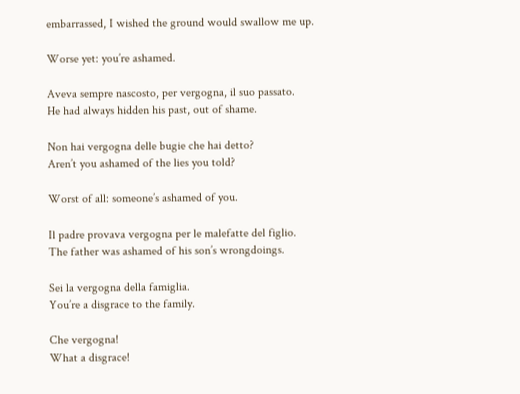embarrassed, I wished the ground would swallow me up.

Worse yet: you’re ashamed.

Aveva sempre nascosto, per vergogna, il suo passato.
He had always hidden his past, out of shame.

Non hai vergogna delle bugie che hai detto?
Aren’t you ashamed of the lies you told?

Worst of all: someone’s ashamed of you.

Il padre provava vergogna per le malefatte del figlio.
The father was ashamed of his son’s wrongdoings.

Sei la vergogna della famiglia.
You’re a disgrace to the family.

Che vergogna!
What a disgrace!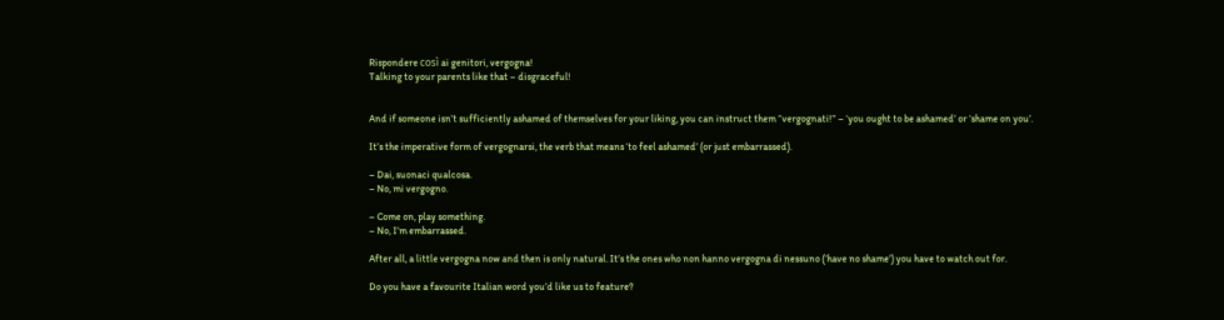Rispondere così ai genitori, vergogna!
Talking to your parents like that – disgraceful!


And if someone isn’t sufficiently ashamed of themselves for your liking, you can instruct them “vergognati!” – ‘you ought to be ashamed’ or ‘shame on you’.

It’s the imperative form of vergognarsi, the verb that means ‘to feel ashamed’ (or just embarrassed).

– Dai, suonaci qualcosa.
– No, mi vergogno.

– Come on, play something.
– No, I’m embarrassed.

After all, a little vergogna now and then is only natural. It’s the ones who non hanno vergogna di nessuno (‘have no shame’) you have to watch out for.

Do you have a favourite Italian word you’d like us to feature?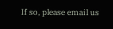If so, please email us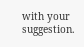with your suggestion.